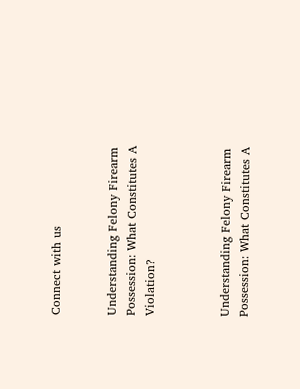Connect with us


Understanding Felony Firearm Possession: What Constitutes A Violation?



Understanding Felony Firearm Possession: What Constitutes A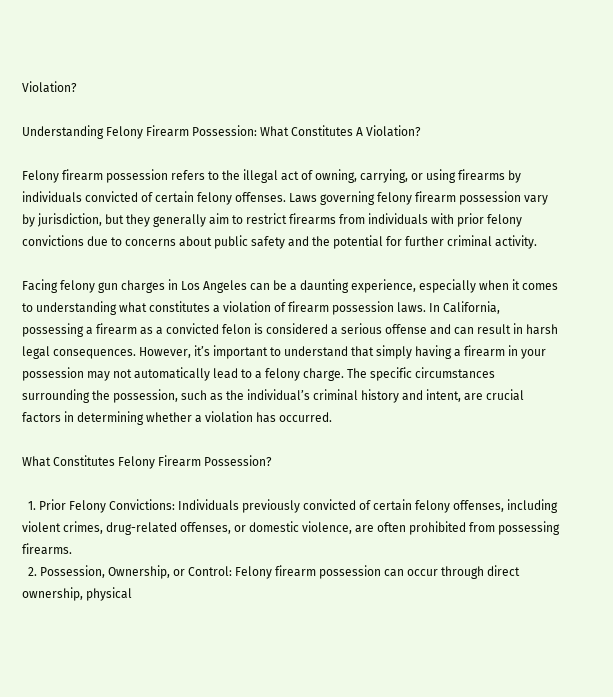Violation?

Understanding Felony Firearm Possession: What Constitutes A Violation?

Felony firearm possession refers to the illegal act of owning, carrying, or using firearms by individuals convicted of certain felony offenses. Laws governing felony firearm possession vary by jurisdiction, but they generally aim to restrict firearms from individuals with prior felony convictions due to concerns about public safety and the potential for further criminal activity.

Facing felony gun charges in Los Angeles can be a daunting experience, especially when it comes to understanding what constitutes a violation of firearm possession laws. In California, possessing a firearm as a convicted felon is considered a serious offense and can result in harsh legal consequences. However, it’s important to understand that simply having a firearm in your possession may not automatically lead to a felony charge. The specific circumstances surrounding the possession, such as the individual’s criminal history and intent, are crucial factors in determining whether a violation has occurred.

What Constitutes Felony Firearm Possession?

  1. Prior Felony Convictions: Individuals previously convicted of certain felony offenses, including violent crimes, drug-related offenses, or domestic violence, are often prohibited from possessing firearms.
  2. Possession, Ownership, or Control: Felony firearm possession can occur through direct ownership, physical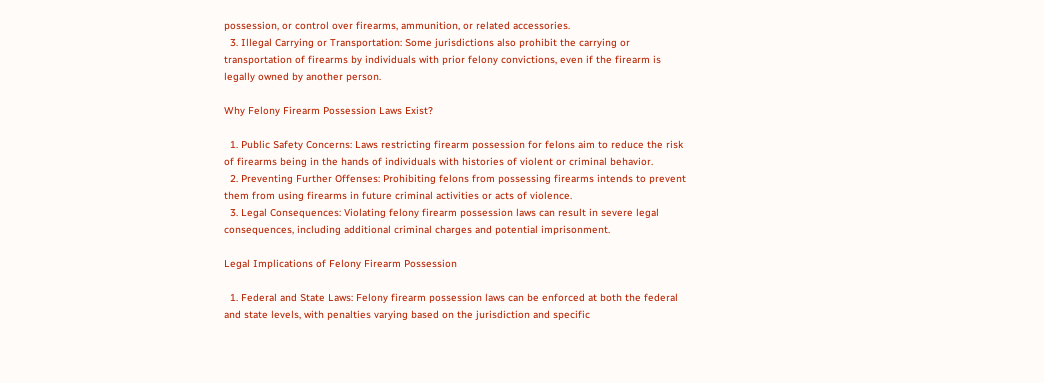possession, or control over firearms, ammunition, or related accessories.
  3. Illegal Carrying or Transportation: Some jurisdictions also prohibit the carrying or transportation of firearms by individuals with prior felony convictions, even if the firearm is legally owned by another person.

Why Felony Firearm Possession Laws Exist?

  1. Public Safety Concerns: Laws restricting firearm possession for felons aim to reduce the risk of firearms being in the hands of individuals with histories of violent or criminal behavior.
  2. Preventing Further Offenses: Prohibiting felons from possessing firearms intends to prevent them from using firearms in future criminal activities or acts of violence.
  3. Legal Consequences: Violating felony firearm possession laws can result in severe legal consequences, including additional criminal charges and potential imprisonment.

Legal Implications of Felony Firearm Possession

  1. Federal and State Laws: Felony firearm possession laws can be enforced at both the federal and state levels, with penalties varying based on the jurisdiction and specific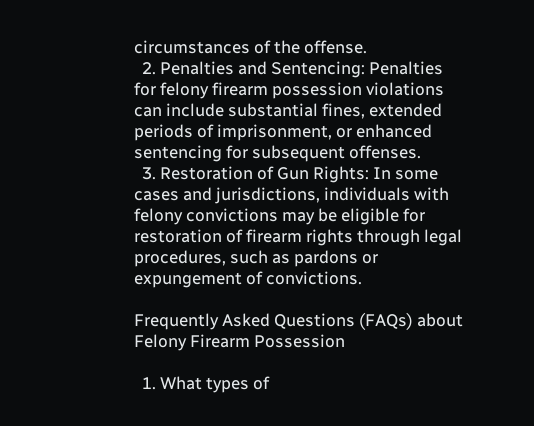circumstances of the offense.
  2. Penalties and Sentencing: Penalties for felony firearm possession violations can include substantial fines, extended periods of imprisonment, or enhanced sentencing for subsequent offenses.
  3. Restoration of Gun Rights: In some cases and jurisdictions, individuals with felony convictions may be eligible for restoration of firearm rights through legal procedures, such as pardons or expungement of convictions.

Frequently Asked Questions (FAQs) about Felony Firearm Possession

  1. What types of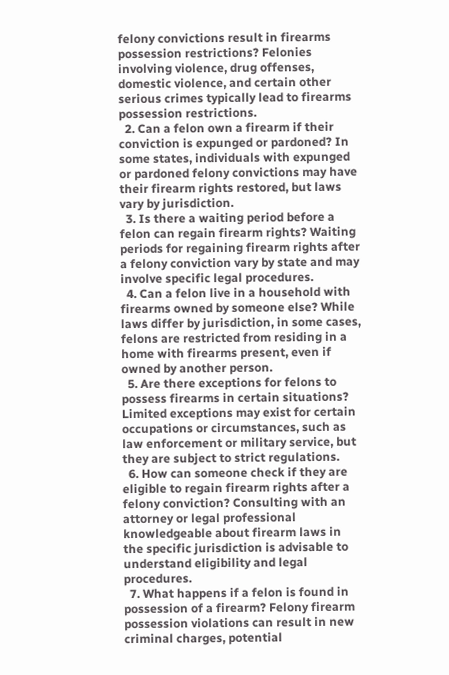felony convictions result in firearms possession restrictions? Felonies involving violence, drug offenses, domestic violence, and certain other serious crimes typically lead to firearms possession restrictions.
  2. Can a felon own a firearm if their conviction is expunged or pardoned? In some states, individuals with expunged or pardoned felony convictions may have their firearm rights restored, but laws vary by jurisdiction.
  3. Is there a waiting period before a felon can regain firearm rights? Waiting periods for regaining firearm rights after a felony conviction vary by state and may involve specific legal procedures.
  4. Can a felon live in a household with firearms owned by someone else? While laws differ by jurisdiction, in some cases, felons are restricted from residing in a home with firearms present, even if owned by another person.
  5. Are there exceptions for felons to possess firearms in certain situations? Limited exceptions may exist for certain occupations or circumstances, such as law enforcement or military service, but they are subject to strict regulations.
  6. How can someone check if they are eligible to regain firearm rights after a felony conviction? Consulting with an attorney or legal professional knowledgeable about firearm laws in the specific jurisdiction is advisable to understand eligibility and legal procedures.
  7. What happens if a felon is found in possession of a firearm? Felony firearm possession violations can result in new criminal charges, potential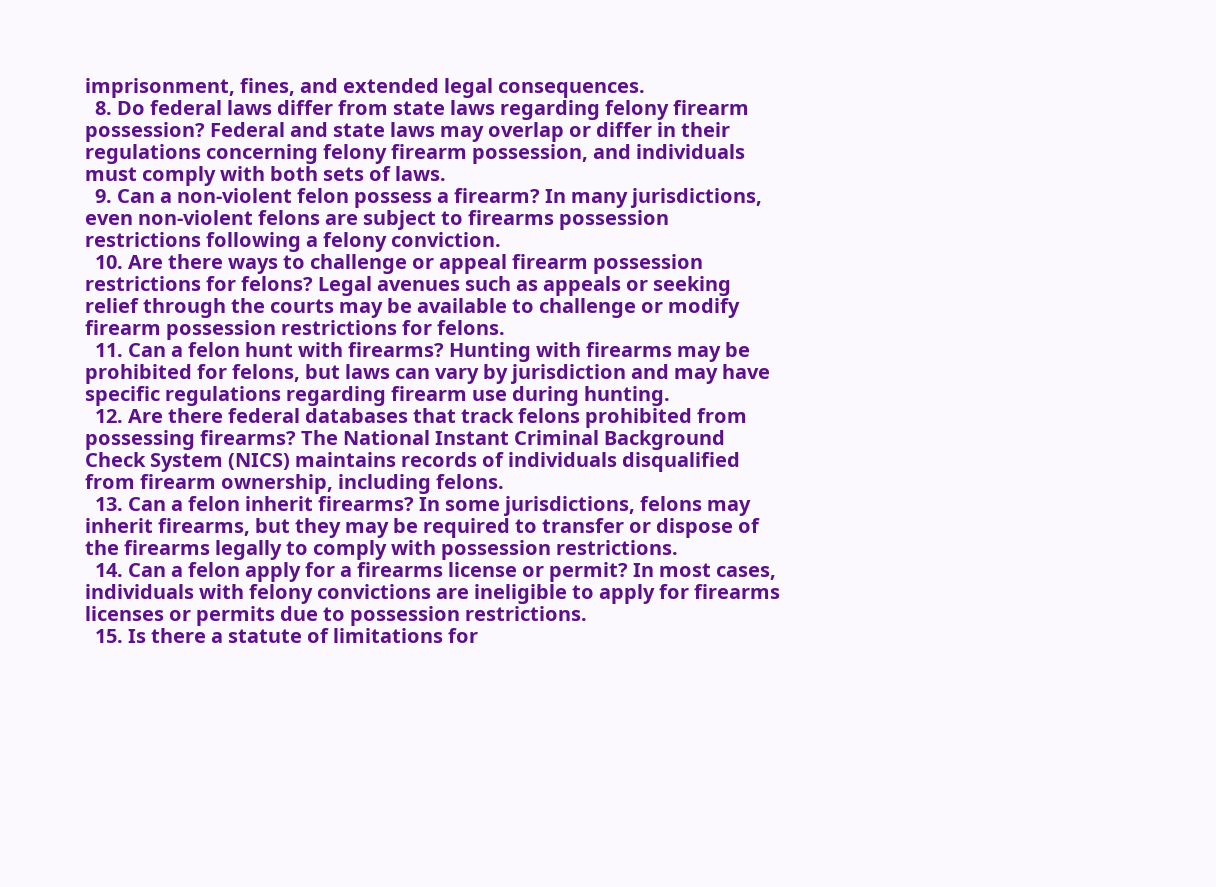imprisonment, fines, and extended legal consequences.
  8. Do federal laws differ from state laws regarding felony firearm possession? Federal and state laws may overlap or differ in their regulations concerning felony firearm possession, and individuals must comply with both sets of laws.
  9. Can a non-violent felon possess a firearm? In many jurisdictions, even non-violent felons are subject to firearms possession restrictions following a felony conviction.
  10. Are there ways to challenge or appeal firearm possession restrictions for felons? Legal avenues such as appeals or seeking relief through the courts may be available to challenge or modify firearm possession restrictions for felons.
  11. Can a felon hunt with firearms? Hunting with firearms may be prohibited for felons, but laws can vary by jurisdiction and may have specific regulations regarding firearm use during hunting.
  12. Are there federal databases that track felons prohibited from possessing firearms? The National Instant Criminal Background Check System (NICS) maintains records of individuals disqualified from firearm ownership, including felons.
  13. Can a felon inherit firearms? In some jurisdictions, felons may inherit firearms, but they may be required to transfer or dispose of the firearms legally to comply with possession restrictions.
  14. Can a felon apply for a firearms license or permit? In most cases, individuals with felony convictions are ineligible to apply for firearms licenses or permits due to possession restrictions.
  15. Is there a statute of limitations for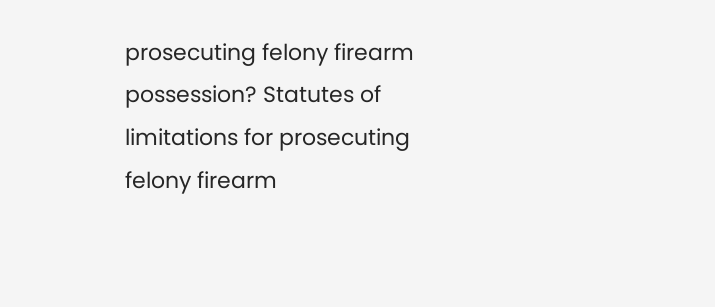prosecuting felony firearm possession? Statutes of limitations for prosecuting felony firearm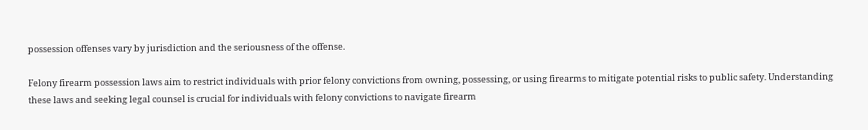possession offenses vary by jurisdiction and the seriousness of the offense.

Felony firearm possession laws aim to restrict individuals with prior felony convictions from owning, possessing, or using firearms to mitigate potential risks to public safety. Understanding these laws and seeking legal counsel is crucial for individuals with felony convictions to navigate firearm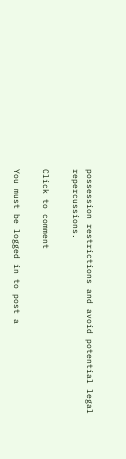possession restrictions and avoid potential legal repercussions.

Click to comment

You must be logged in to post a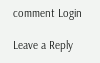comment Login

Leave a Reply